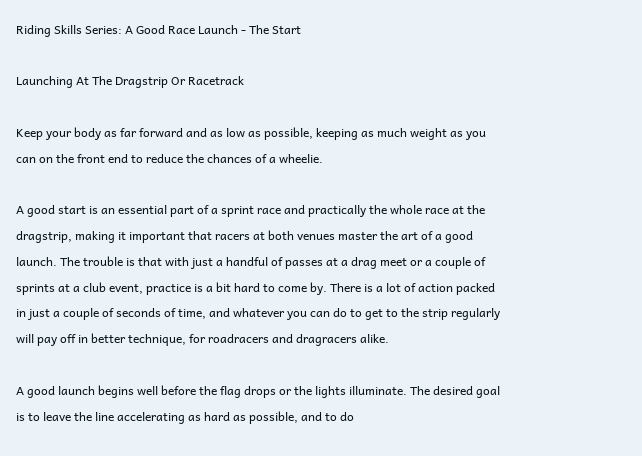Riding Skills Series: A Good Race Launch - The Start

Launching At The Dragstrip Or Racetrack

Keep your body as far forward and as low as possible, keeping as much weight as you can on the front end to reduce the chances of a wheelie.

A good start is an essential part of a sprint race and practically the whole race at the dragstrip, making it important that racers at both venues master the art of a good launch. The trouble is that with just a handful of passes at a drag meet or a couple of sprints at a club event, practice is a bit hard to come by. There is a lot of action packed in just a couple of seconds of time, and whatever you can do to get to the strip regularly will pay off in better technique, for roadracers and dragracers alike.

A good launch begins well before the flag drops or the lights illuminate. The desired goal is to leave the line accelerating as hard as possible, and to do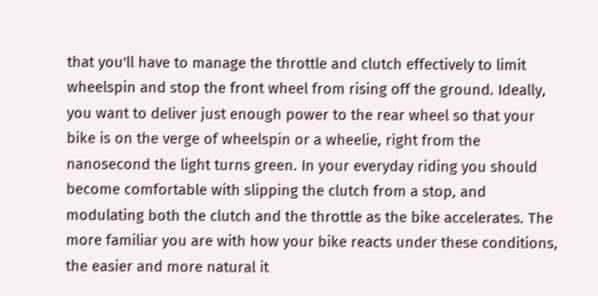that you'll have to manage the throttle and clutch effectively to limit wheelspin and stop the front wheel from rising off the ground. Ideally, you want to deliver just enough power to the rear wheel so that your bike is on the verge of wheelspin or a wheelie, right from the nanosecond the light turns green. In your everyday riding you should become comfortable with slipping the clutch from a stop, and modulating both the clutch and the throttle as the bike accelerates. The more familiar you are with how your bike reacts under these conditions, the easier and more natural it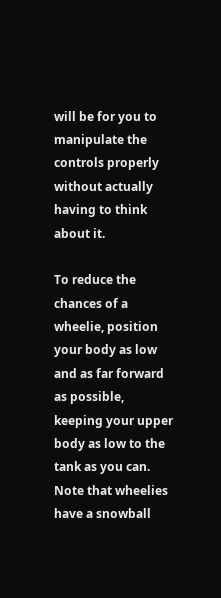will be for you to manipulate the controls properly without actually having to think about it.

To reduce the chances of a wheelie, position your body as low and as far forward as possible, keeping your upper body as low to the tank as you can. Note that wheelies have a snowball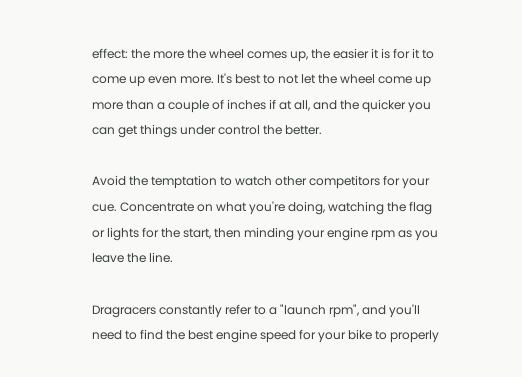effect: the more the wheel comes up, the easier it is for it to come up even more. It's best to not let the wheel come up more than a couple of inches if at all, and the quicker you can get things under control the better.

Avoid the temptation to watch other competitors for your cue. Concentrate on what you're doing, watching the flag or lights for the start, then minding your engine rpm as you leave the line.

Dragracers constantly refer to a "launch rpm", and you'll need to find the best engine speed for your bike to properly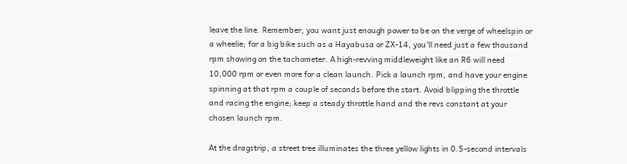leave the line. Remember, you want just enough power to be on the verge of wheelspin or a wheelie; for a big bike such as a Hayabusa or ZX-14, you'll need just a few thousand rpm showing on the tachometer. A high-revving middleweight like an R6 will need 10,000 rpm or even more for a clean launch. Pick a launch rpm, and have your engine spinning at that rpm a couple of seconds before the start. Avoid blipping the throttle and racing the engine; keep a steady throttle hand and the revs constant at your chosen launch rpm.

At the dragstrip, a street tree illuminates the three yellow lights in 0.5-second intervals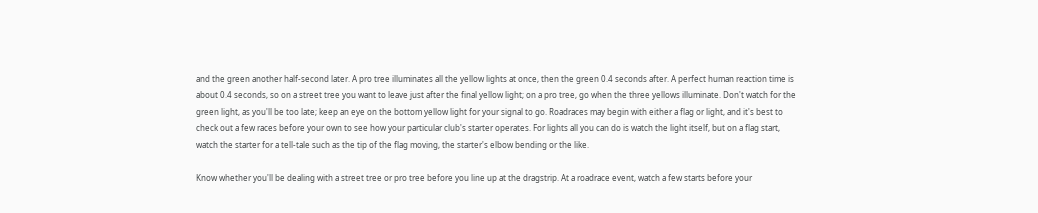and the green another half-second later. A pro tree illuminates all the yellow lights at once, then the green 0.4 seconds after. A perfect human reaction time is about 0.4 seconds, so on a street tree you want to leave just after the final yellow light; on a pro tree, go when the three yellows illuminate. Don't watch for the green light, as you'll be too late; keep an eye on the bottom yellow light for your signal to go. Roadraces may begin with either a flag or light, and it's best to check out a few races before your own to see how your particular club's starter operates. For lights all you can do is watch the light itself, but on a flag start, watch the starter for a tell-tale such as the tip of the flag moving, the starter's elbow bending or the like.

Know whether you'll be dealing with a street tree or pro tree before you line up at the dragstrip. At a roadrace event, watch a few starts before your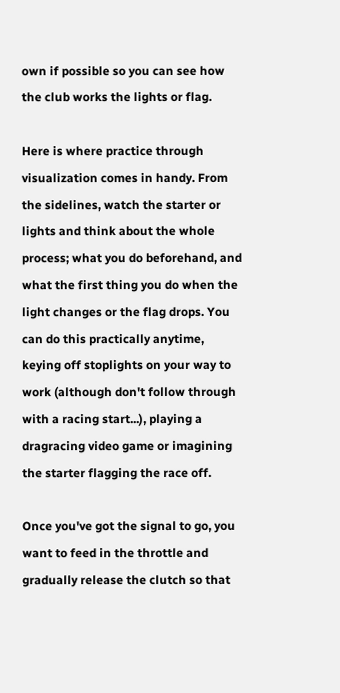own if possible so you can see how the club works the lights or flag.

Here is where practice through visualization comes in handy. From the sidelines, watch the starter or lights and think about the whole process; what you do beforehand, and what the first thing you do when the light changes or the flag drops. You can do this practically anytime, keying off stoplights on your way to work (although don't follow through with a racing start...), playing a dragracing video game or imagining the starter flagging the race off.

Once you've got the signal to go, you want to feed in the throttle and gradually release the clutch so that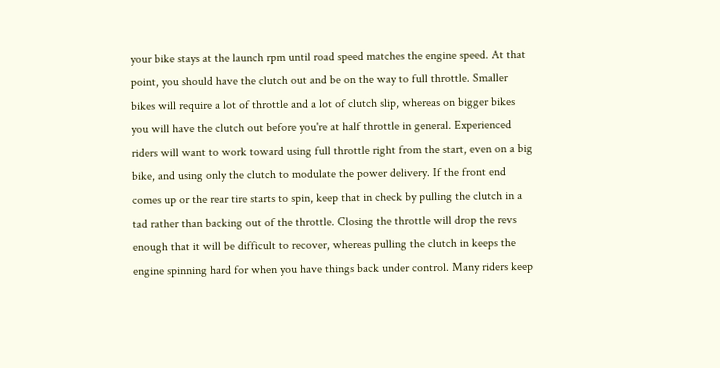your bike stays at the launch rpm until road speed matches the engine speed. At that point, you should have the clutch out and be on the way to full throttle. Smaller bikes will require a lot of throttle and a lot of clutch slip, whereas on bigger bikes you will have the clutch out before you're at half throttle in general. Experienced riders will want to work toward using full throttle right from the start, even on a big bike, and using only the clutch to modulate the power delivery. If the front end comes up or the rear tire starts to spin, keep that in check by pulling the clutch in a tad rather than backing out of the throttle. Closing the throttle will drop the revs enough that it will be difficult to recover, whereas pulling the clutch in keeps the engine spinning hard for when you have things back under control. Many riders keep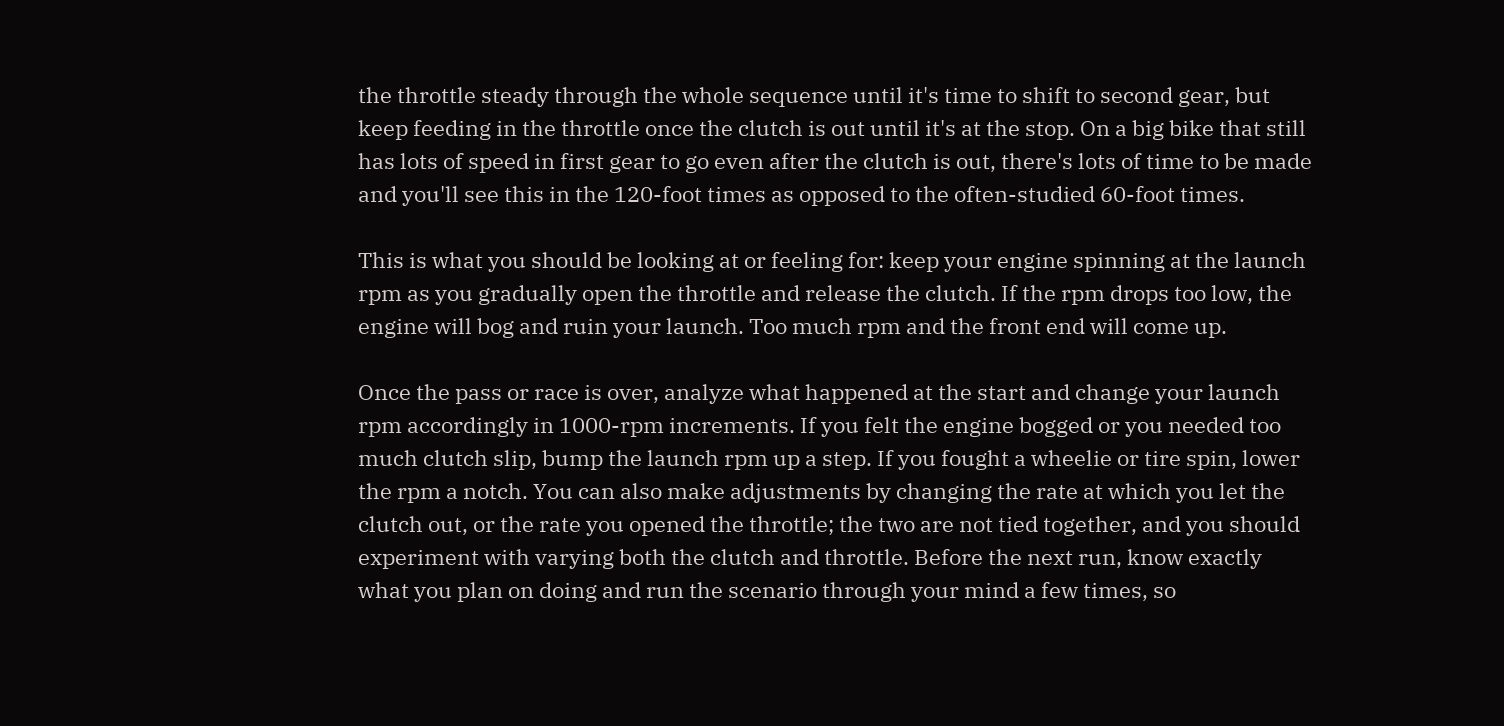the throttle steady through the whole sequence until it's time to shift to second gear, but keep feeding in the throttle once the clutch is out until it's at the stop. On a big bike that still has lots of speed in first gear to go even after the clutch is out, there's lots of time to be made and you'll see this in the 120-foot times as opposed to the often-studied 60-foot times.

This is what you should be looking at or feeling for: keep your engine spinning at the launch rpm as you gradually open the throttle and release the clutch. If the rpm drops too low, the engine will bog and ruin your launch. Too much rpm and the front end will come up.

Once the pass or race is over, analyze what happened at the start and change your launch rpm accordingly in 1000-rpm increments. If you felt the engine bogged or you needed too much clutch slip, bump the launch rpm up a step. If you fought a wheelie or tire spin, lower the rpm a notch. You can also make adjustments by changing the rate at which you let the clutch out, or the rate you opened the throttle; the two are not tied together, and you should experiment with varying both the clutch and throttle. Before the next run, know exactly what you plan on doing and run the scenario through your mind a few times, so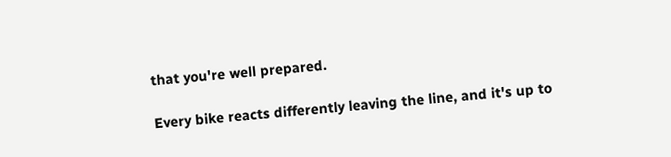that you're well prepared.

Every bike reacts differently leaving the line, and it's up to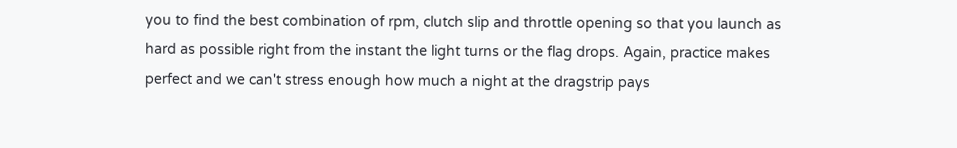you to find the best combination of rpm, clutch slip and throttle opening so that you launch as hard as possible right from the instant the light turns or the flag drops. Again, practice makes perfect and we can't stress enough how much a night at the dragstrip pays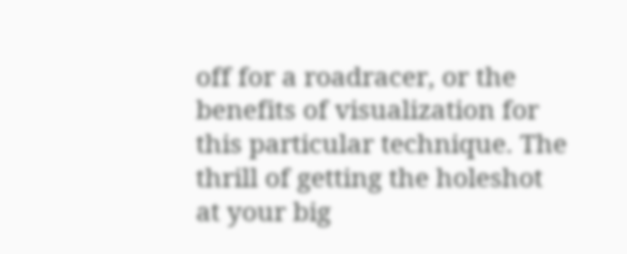off for a roadracer, or the benefits of visualization for this particular technique. The thrill of getting the holeshot at your big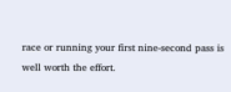race or running your first nine-second pass is well worth the effort.